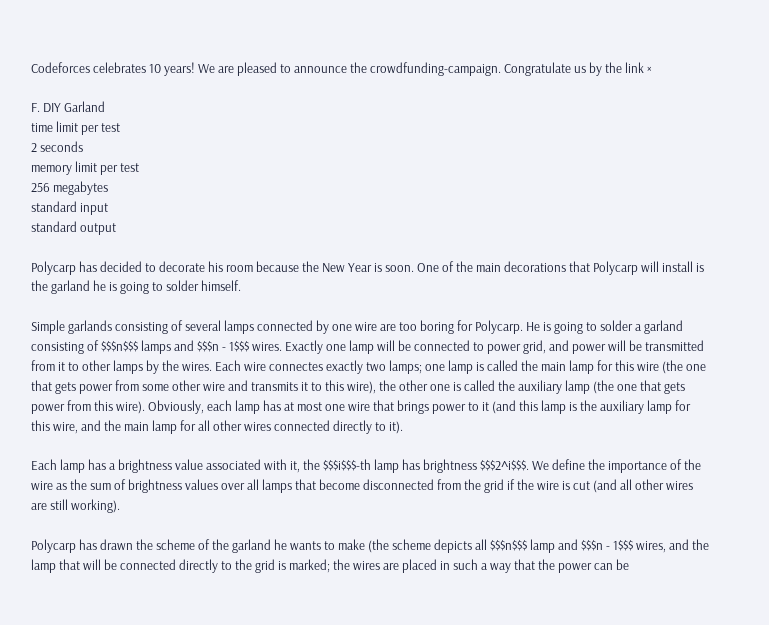Codeforces celebrates 10 years! We are pleased to announce the crowdfunding-campaign. Congratulate us by the link ×

F. DIY Garland
time limit per test
2 seconds
memory limit per test
256 megabytes
standard input
standard output

Polycarp has decided to decorate his room because the New Year is soon. One of the main decorations that Polycarp will install is the garland he is going to solder himself.

Simple garlands consisting of several lamps connected by one wire are too boring for Polycarp. He is going to solder a garland consisting of $$$n$$$ lamps and $$$n - 1$$$ wires. Exactly one lamp will be connected to power grid, and power will be transmitted from it to other lamps by the wires. Each wire connectes exactly two lamps; one lamp is called the main lamp for this wire (the one that gets power from some other wire and transmits it to this wire), the other one is called the auxiliary lamp (the one that gets power from this wire). Obviously, each lamp has at most one wire that brings power to it (and this lamp is the auxiliary lamp for this wire, and the main lamp for all other wires connected directly to it).

Each lamp has a brightness value associated with it, the $$$i$$$-th lamp has brightness $$$2^i$$$. We define the importance of the wire as the sum of brightness values over all lamps that become disconnected from the grid if the wire is cut (and all other wires are still working).

Polycarp has drawn the scheme of the garland he wants to make (the scheme depicts all $$$n$$$ lamp and $$$n - 1$$$ wires, and the lamp that will be connected directly to the grid is marked; the wires are placed in such a way that the power can be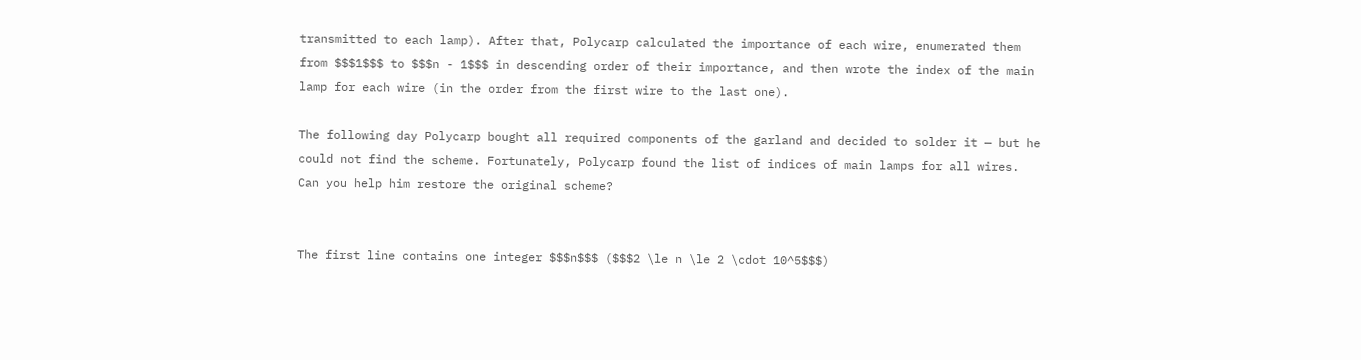transmitted to each lamp). After that, Polycarp calculated the importance of each wire, enumerated them from $$$1$$$ to $$$n - 1$$$ in descending order of their importance, and then wrote the index of the main lamp for each wire (in the order from the first wire to the last one).

The following day Polycarp bought all required components of the garland and decided to solder it — but he could not find the scheme. Fortunately, Polycarp found the list of indices of main lamps for all wires. Can you help him restore the original scheme?


The first line contains one integer $$$n$$$ ($$$2 \le n \le 2 \cdot 10^5$$$)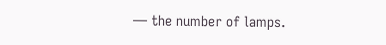— the number of lamps.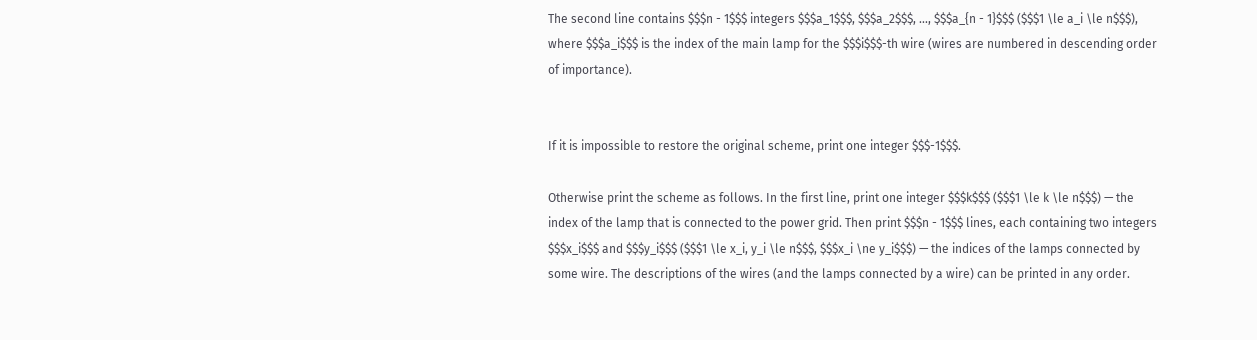The second line contains $$$n - 1$$$ integers $$$a_1$$$, $$$a_2$$$, ..., $$$a_{n - 1}$$$ ($$$1 \le a_i \le n$$$), where $$$a_i$$$ is the index of the main lamp for the $$$i$$$-th wire (wires are numbered in descending order of importance).


If it is impossible to restore the original scheme, print one integer $$$-1$$$.

Otherwise print the scheme as follows. In the first line, print one integer $$$k$$$ ($$$1 \le k \le n$$$) — the index of the lamp that is connected to the power grid. Then print $$$n - 1$$$ lines, each containing two integers $$$x_i$$$ and $$$y_i$$$ ($$$1 \le x_i, y_i \le n$$$, $$$x_i \ne y_i$$$) — the indices of the lamps connected by some wire. The descriptions of the wires (and the lamps connected by a wire) can be printed in any order.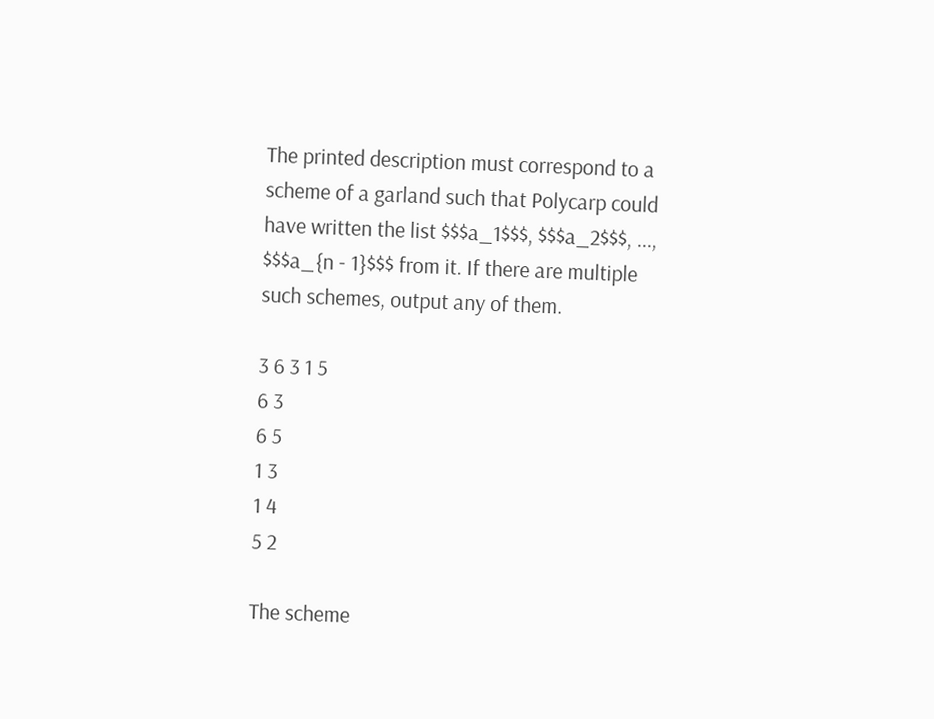The printed description must correspond to a scheme of a garland such that Polycarp could have written the list $$$a_1$$$, $$$a_2$$$, ..., $$$a_{n - 1}$$$ from it. If there are multiple such schemes, output any of them.

3 6 3 1 5
6 3
6 5
1 3
1 4
5 2

The scheme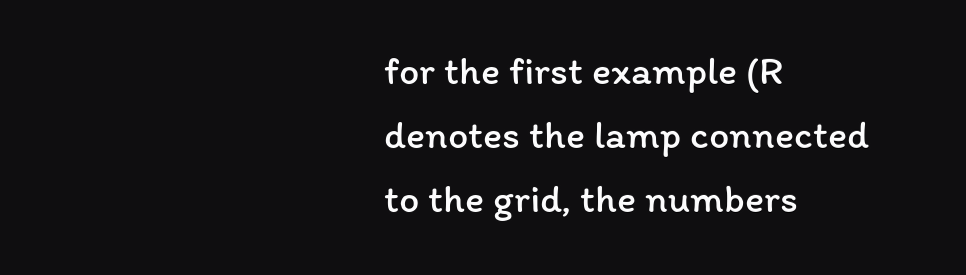for the first example (R denotes the lamp connected to the grid, the numbers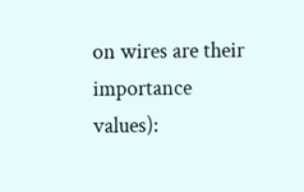on wires are their importance values):